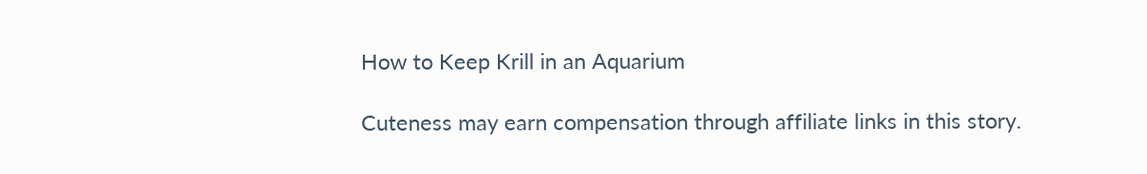How to Keep Krill in an Aquarium

Cuteness may earn compensation through affiliate links in this story.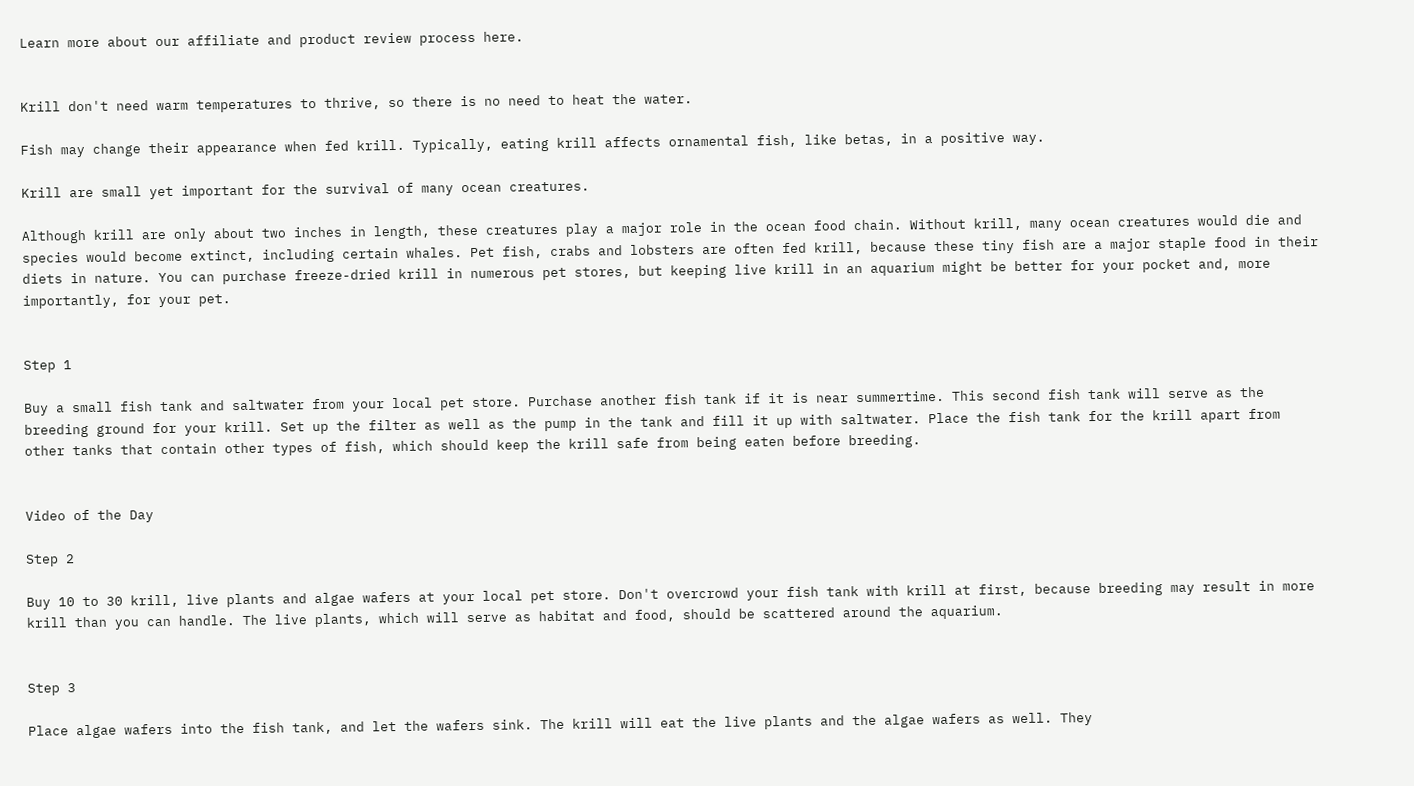Learn more about our affiliate and product review process here.


Krill don't need warm temperatures to thrive, so there is no need to heat the water.

Fish may change their appearance when fed krill. Typically, eating krill affects ornamental fish, like betas, in a positive way.

Krill are small yet important for the survival of many ocean creatures.

Although krill are only about two inches in length, these creatures play a major role in the ocean food chain. Without krill, many ocean creatures would die and species would become extinct, including certain whales. Pet fish, crabs and lobsters are often fed krill, because these tiny fish are a major staple food in their diets in nature. You can purchase freeze-dried krill in numerous pet stores, but keeping live krill in an aquarium might be better for your pocket and, more importantly, for your pet.


Step 1

Buy a small fish tank and saltwater from your local pet store. Purchase another fish tank if it is near summertime. This second fish tank will serve as the breeding ground for your krill. Set up the filter as well as the pump in the tank and fill it up with saltwater. Place the fish tank for the krill apart from other tanks that contain other types of fish, which should keep the krill safe from being eaten before breeding.


Video of the Day

Step 2

Buy 10 to 30 krill, live plants and algae wafers at your local pet store. Don't overcrowd your fish tank with krill at first, because breeding may result in more krill than you can handle. The live plants, which will serve as habitat and food, should be scattered around the aquarium.


Step 3

Place algae wafers into the fish tank, and let the wafers sink. The krill will eat the live plants and the algae wafers as well. They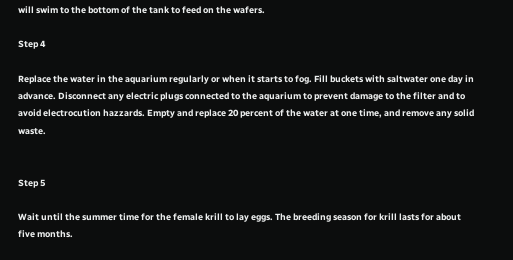will swim to the bottom of the tank to feed on the wafers.

Step 4

Replace the water in the aquarium regularly or when it starts to fog. Fill buckets with saltwater one day in advance. Disconnect any electric plugs connected to the aquarium to prevent damage to the filter and to avoid electrocution hazzards. Empty and replace 20 percent of the water at one time, and remove any solid waste.


Step 5

Wait until the summer time for the female krill to lay eggs. The breeding season for krill lasts for about five months.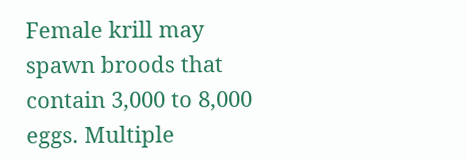Female krill may spawn broods that contain 3,000 to 8,000 eggs. Multiple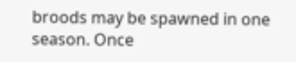broods may be spawned in one season. Once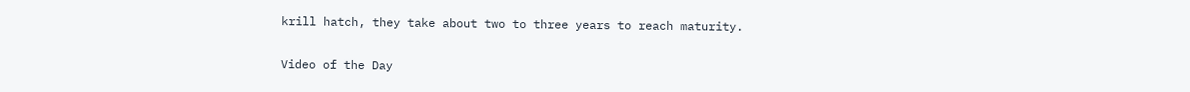krill hatch, they take about two to three years to reach maturity.

Video of the Day